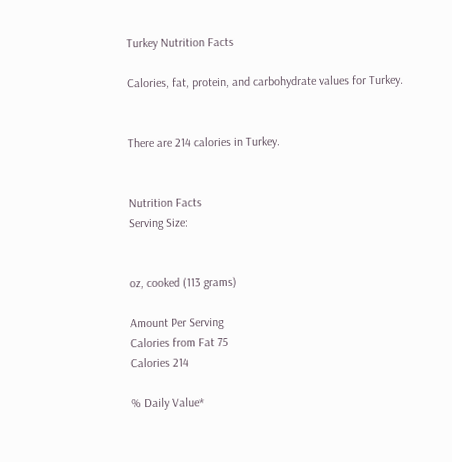Turkey Nutrition Facts

Calories, fat, protein, and carbohydrate values for Turkey.


There are 214 calories in Turkey.


Nutrition Facts
Serving Size:


oz, cooked (113 grams)

Amount Per Serving
Calories from Fat 75
Calories 214

% Daily Value*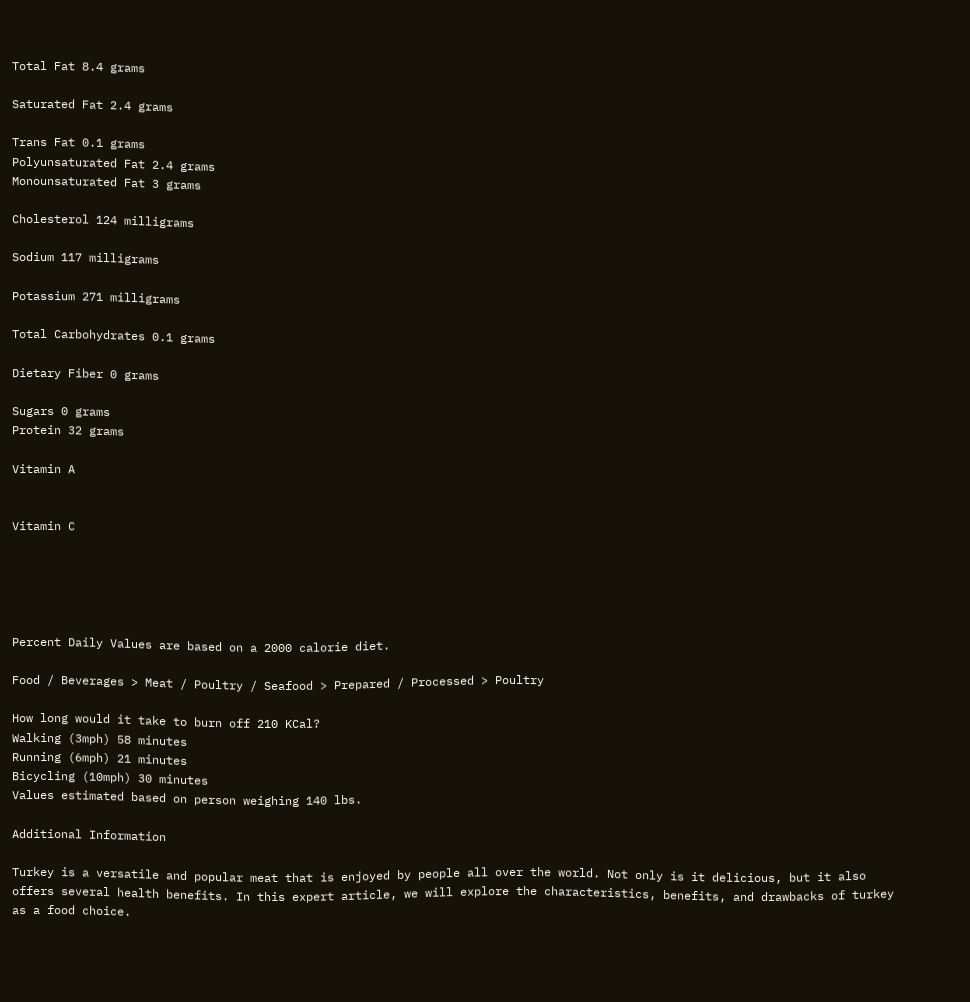Total Fat 8.4 grams

Saturated Fat 2.4 grams

Trans Fat 0.1 grams
Polyunsaturated Fat 2.4 grams
Monounsaturated Fat 3 grams

Cholesterol 124 milligrams

Sodium 117 milligrams

Potassium 271 milligrams

Total Carbohydrates 0.1 grams

Dietary Fiber 0 grams

Sugars 0 grams
Protein 32 grams

Vitamin A


Vitamin C





Percent Daily Values are based on a 2000 calorie diet.

Food / Beverages > Meat / Poultry / Seafood > Prepared / Processed > Poultry

How long would it take to burn off 210 KCal?
Walking (3mph) 58 minutes
Running (6mph) 21 minutes
Bicycling (10mph) 30 minutes
Values estimated based on person weighing 140 lbs.

Additional Information

Turkey is a versatile and popular meat that is enjoyed by people all over the world. Not only is it delicious, but it also offers several health benefits. In this expert article, we will explore the characteristics, benefits, and drawbacks of turkey as a food choice.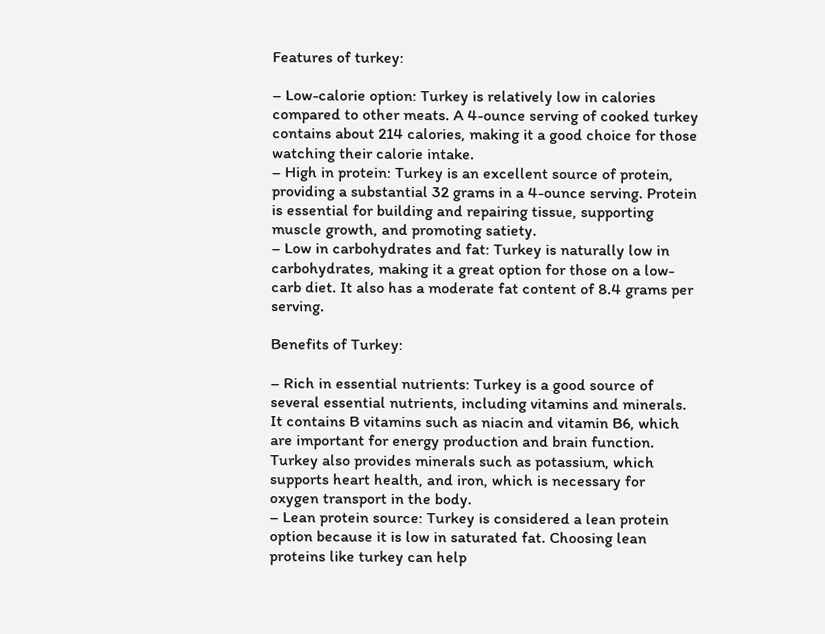Features of turkey:

– Low-calorie option: Turkey is relatively low in calories compared to other meats. A 4-ounce serving of cooked turkey contains about 214 calories, making it a good choice for those watching their calorie intake.
– High in protein: Turkey is an excellent source of protein, providing a substantial 32 grams in a 4-ounce serving. Protein is essential for building and repairing tissue, supporting muscle growth, and promoting satiety.
– Low in carbohydrates and fat: Turkey is naturally low in carbohydrates, making it a great option for those on a low-carb diet. It also has a moderate fat content of 8.4 grams per serving.

Benefits of Turkey:

– Rich in essential nutrients: Turkey is a good source of several essential nutrients, including vitamins and minerals. It contains B vitamins such as niacin and vitamin B6, which are important for energy production and brain function. Turkey also provides minerals such as potassium, which supports heart health, and iron, which is necessary for oxygen transport in the body.
– Lean protein source: Turkey is considered a lean protein option because it is low in saturated fat. Choosing lean proteins like turkey can help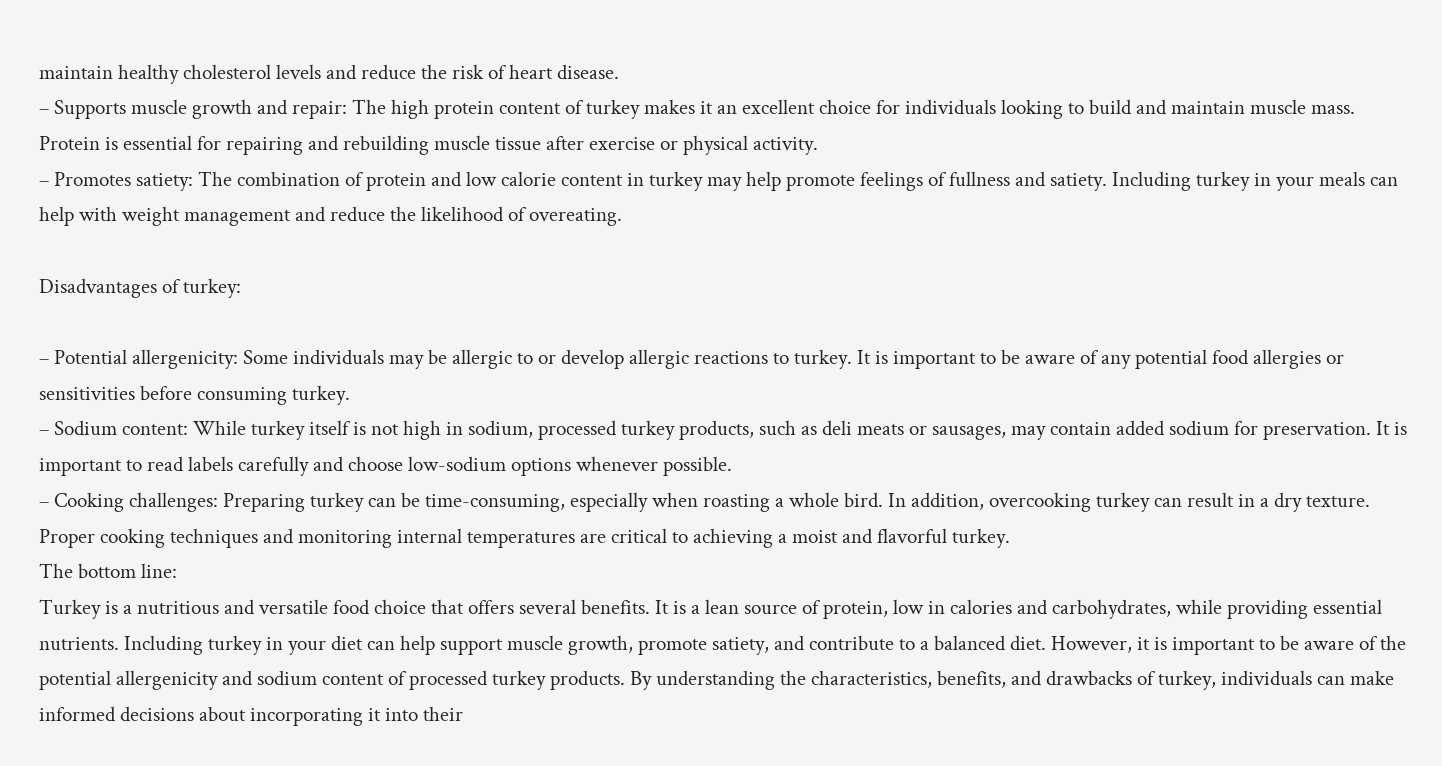maintain healthy cholesterol levels and reduce the risk of heart disease.
– Supports muscle growth and repair: The high protein content of turkey makes it an excellent choice for individuals looking to build and maintain muscle mass. Protein is essential for repairing and rebuilding muscle tissue after exercise or physical activity.
– Promotes satiety: The combination of protein and low calorie content in turkey may help promote feelings of fullness and satiety. Including turkey in your meals can help with weight management and reduce the likelihood of overeating.

Disadvantages of turkey:

– Potential allergenicity: Some individuals may be allergic to or develop allergic reactions to turkey. It is important to be aware of any potential food allergies or sensitivities before consuming turkey.
– Sodium content: While turkey itself is not high in sodium, processed turkey products, such as deli meats or sausages, may contain added sodium for preservation. It is important to read labels carefully and choose low-sodium options whenever possible.
– Cooking challenges: Preparing turkey can be time-consuming, especially when roasting a whole bird. In addition, overcooking turkey can result in a dry texture. Proper cooking techniques and monitoring internal temperatures are critical to achieving a moist and flavorful turkey.
The bottom line:
Turkey is a nutritious and versatile food choice that offers several benefits. It is a lean source of protein, low in calories and carbohydrates, while providing essential nutrients. Including turkey in your diet can help support muscle growth, promote satiety, and contribute to a balanced diet. However, it is important to be aware of the potential allergenicity and sodium content of processed turkey products. By understanding the characteristics, benefits, and drawbacks of turkey, individuals can make informed decisions about incorporating it into their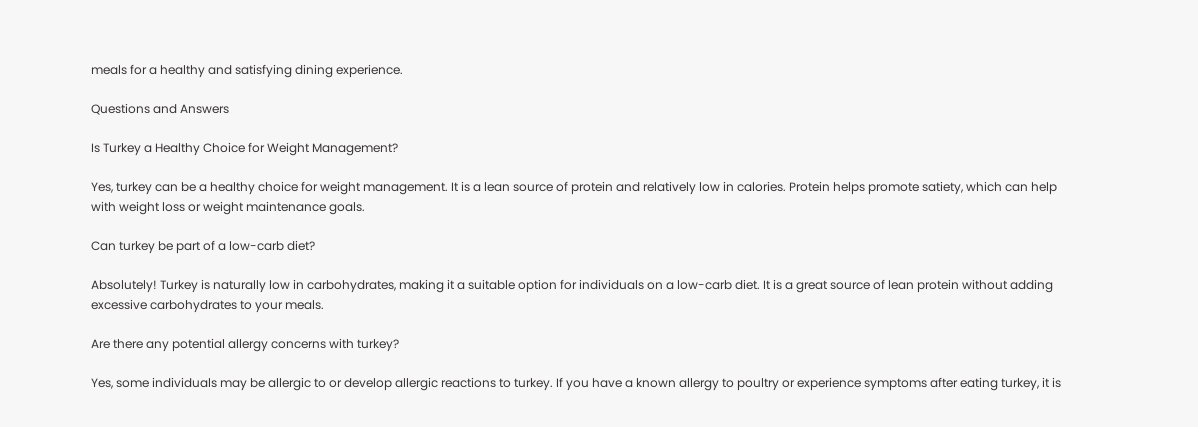meals for a healthy and satisfying dining experience.

Questions and Answers

Is Turkey a Healthy Choice for Weight Management?

Yes, turkey can be a healthy choice for weight management. It is a lean source of protein and relatively low in calories. Protein helps promote satiety, which can help with weight loss or weight maintenance goals.

Can turkey be part of a low-carb diet?

Absolutely! Turkey is naturally low in carbohydrates, making it a suitable option for individuals on a low-carb diet. It is a great source of lean protein without adding excessive carbohydrates to your meals.

Are there any potential allergy concerns with turkey?

Yes, some individuals may be allergic to or develop allergic reactions to turkey. If you have a known allergy to poultry or experience symptoms after eating turkey, it is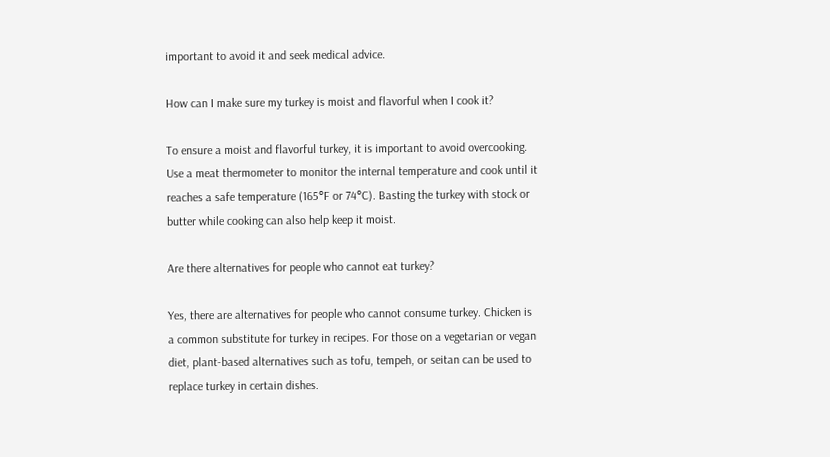important to avoid it and seek medical advice.

How can I make sure my turkey is moist and flavorful when I cook it?

To ensure a moist and flavorful turkey, it is important to avoid overcooking. Use a meat thermometer to monitor the internal temperature and cook until it reaches a safe temperature (165°F or 74°C). Basting the turkey with stock or butter while cooking can also help keep it moist.

Are there alternatives for people who cannot eat turkey?

Yes, there are alternatives for people who cannot consume turkey. Chicken is a common substitute for turkey in recipes. For those on a vegetarian or vegan diet, plant-based alternatives such as tofu, tempeh, or seitan can be used to replace turkey in certain dishes.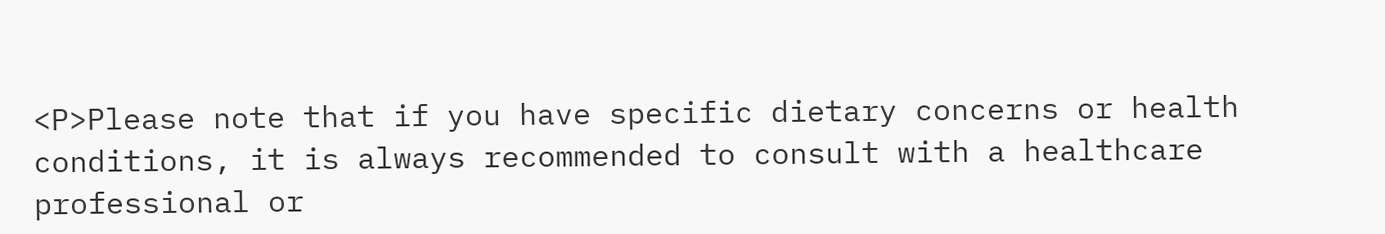<P>Please note that if you have specific dietary concerns or health conditions, it is always recommended to consult with a healthcare professional or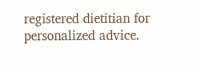registered dietitian for personalized advice.